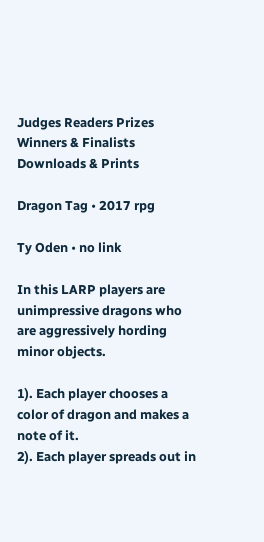Judges Readers Prizes
Winners & Finalists
Downloads & Prints

Dragon Tag • 2017 rpg

Ty Oden • no link

In this LARP players are unimpressive dragons who are aggressively hording minor objects.

1). Each player chooses a color of dragon and makes a note of it.
2). Each player spreads out in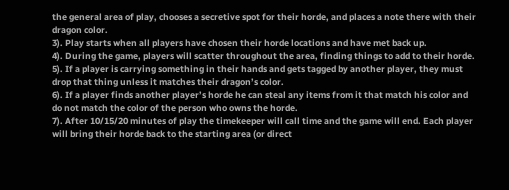the general area of play, chooses a secretive spot for their horde, and places a note there with their dragon color.
3). Play starts when all players have chosen their horde locations and have met back up.
4). During the game, players will scatter throughout the area, finding things to add to their horde.
5). If a player is carrying something in their hands and gets tagged by another player, they must drop that thing unless it matches their dragon’s color.
6). If a player finds another player’s horde he can steal any items from it that match his color and do not match the color of the person who owns the horde.
7). After 10/15/20 minutes of play the timekeeper will call time and the game will end. Each player will bring their horde back to the starting area (or direct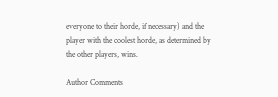everyone to their horde, if necessary) and the player with the coolest horde, as determined by the other players, wins.

Author Comments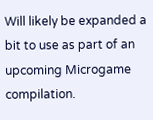Will likely be expanded a bit to use as part of an upcoming Microgame compilation.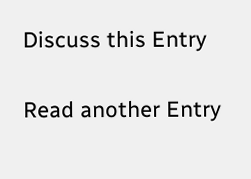Discuss this Entry

Read another Entry